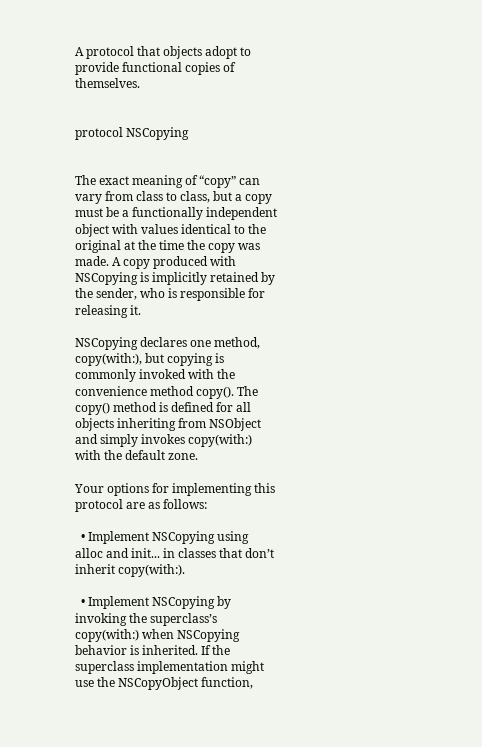A protocol that objects adopt to provide functional copies of themselves.


protocol NSCopying


The exact meaning of “copy” can vary from class to class, but a copy must be a functionally independent object with values identical to the original at the time the copy was made. A copy produced with NSCopying is implicitly retained by the sender, who is responsible for releasing it.

NSCopying declares one method, copy(with:), but copying is commonly invoked with the convenience method copy(). The copy() method is defined for all objects inheriting from NSObject and simply invokes copy(with:) with the default zone.

Your options for implementing this protocol are as follows:

  • Implement NSCopying using alloc and init... in classes that don’t inherit copy(with:).

  • Implement NSCopying by invoking the superclass’s copy(with:) when NSCopying behavior is inherited. If the superclass implementation might use the NSCopyObject function,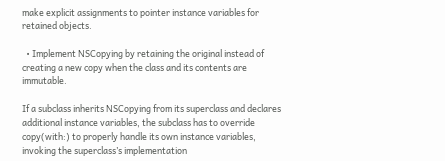make explicit assignments to pointer instance variables for retained objects.

  • Implement NSCopying by retaining the original instead of creating a new copy when the class and its contents are immutable.

If a subclass inherits NSCopying from its superclass and declares additional instance variables, the subclass has to override copy(with:) to properly handle its own instance variables, invoking the superclass’s implementation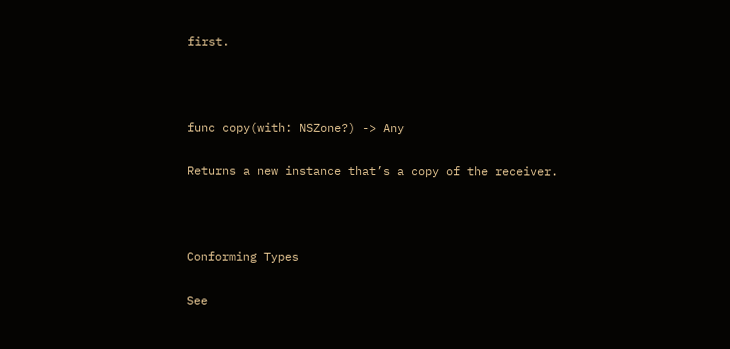first.



func copy(with: NSZone?) -> Any

Returns a new instance that’s a copy of the receiver.



Conforming Types

See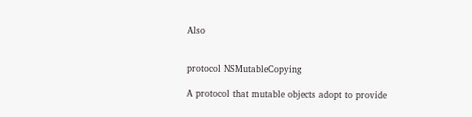Also


protocol NSMutableCopying

A protocol that mutable objects adopt to provide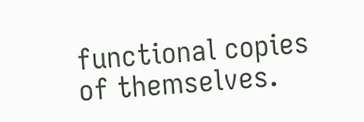functional copies of themselves.